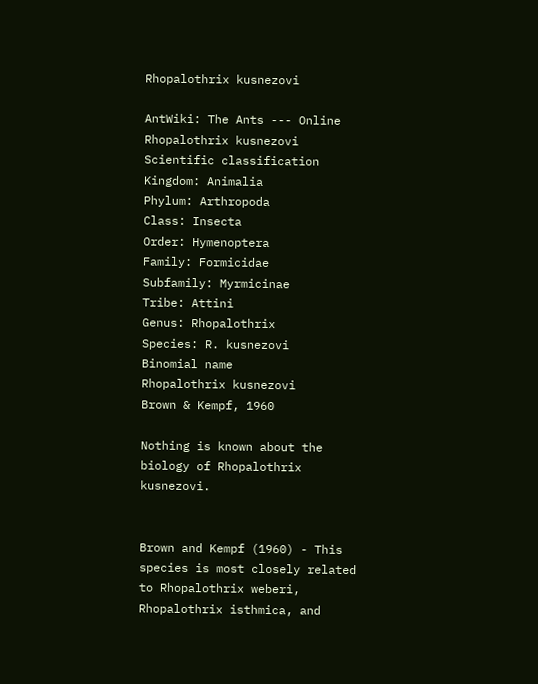Rhopalothrix kusnezovi

AntWiki: The Ants --- Online
Rhopalothrix kusnezovi
Scientific classification
Kingdom: Animalia
Phylum: Arthropoda
Class: Insecta
Order: Hymenoptera
Family: Formicidae
Subfamily: Myrmicinae
Tribe: Attini
Genus: Rhopalothrix
Species: R. kusnezovi
Binomial name
Rhopalothrix kusnezovi
Brown & Kempf, 1960

Nothing is known about the biology of Rhopalothrix kusnezovi.


Brown and Kempf (1960) - This species is most closely related to Rhopalothrix weberi, Rhopalothrix isthmica, and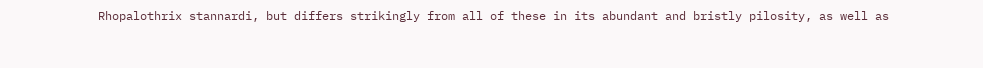Rhopalothrix stannardi, but differs strikingly from all of these in its abundant and bristly pilosity, as well as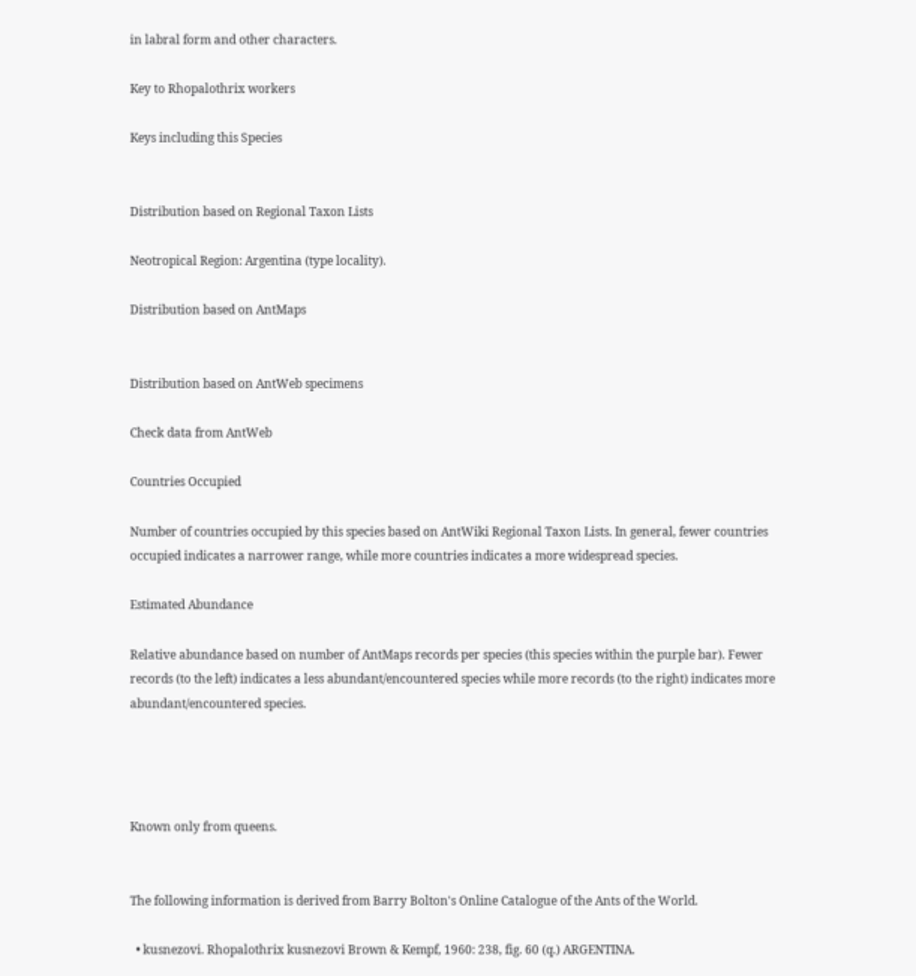in labral form and other characters.

Key to Rhopalothrix workers

Keys including this Species


Distribution based on Regional Taxon Lists

Neotropical Region: Argentina (type locality).

Distribution based on AntMaps


Distribution based on AntWeb specimens

Check data from AntWeb

Countries Occupied

Number of countries occupied by this species based on AntWiki Regional Taxon Lists. In general, fewer countries occupied indicates a narrower range, while more countries indicates a more widespread species.

Estimated Abundance

Relative abundance based on number of AntMaps records per species (this species within the purple bar). Fewer records (to the left) indicates a less abundant/encountered species while more records (to the right) indicates more abundant/encountered species.




Known only from queens.


The following information is derived from Barry Bolton's Online Catalogue of the Ants of the World.

  • kusnezovi. Rhopalothrix kusnezovi Brown & Kempf, 1960: 238, fig. 60 (q.) ARGENTINA.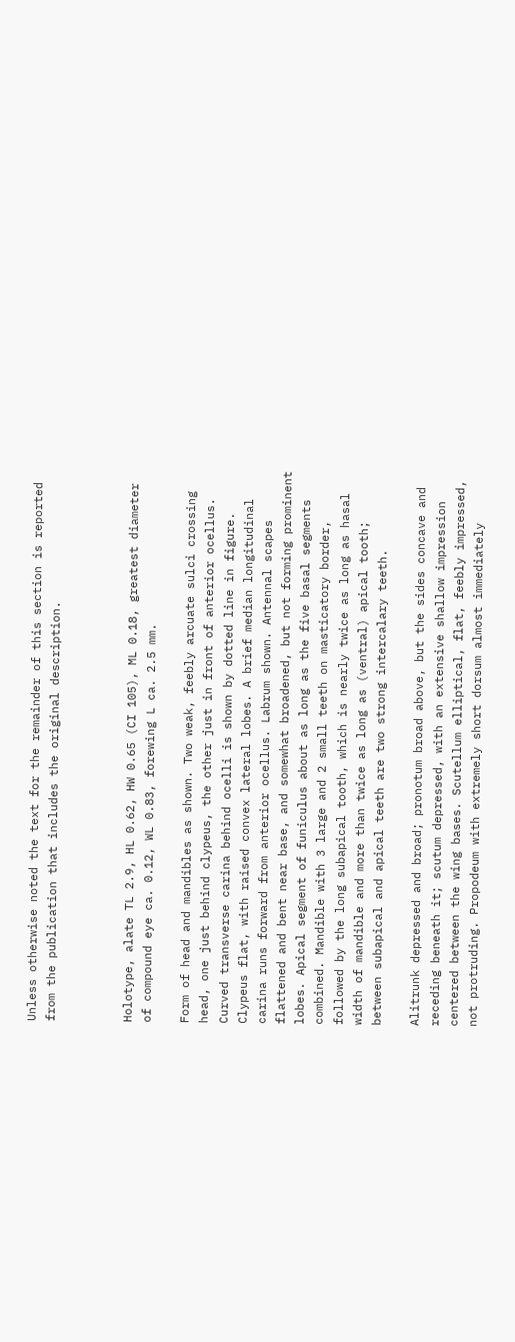Unless otherwise noted the text for the remainder of this section is reported from the publication that includes the original description.



Holotype, alate TL 2.9, HL 0.62, HW 0.65 (CI 105), ML 0.18, greatest diameter of compound eye ca. 0.12, WL 0.83, forewing L ca. 2.5 mm.

Form of head and mandibles as shown. Two weak, feebly arcuate sulci crossing head, one just behind clypeus, the other just in front of anterior ocellus. Curved transverse carina behind ocelli is shown by dotted line in figure. Clypeus flat, with raised convex lateral lobes. A brief median longitudinal carina runs forward from anterior ocellus. Labrum shown. Antennal scapes flattened and bent near base, and somewhat broadened, but not forming prominent lobes. Apical segment of funiculus about as long as the five basal segments combined. Mandible with 3 large and 2 small teeth on masticatory border, followed by the long subapical tooth, which is nearly twice as long as hasal width of mandible and more than twice as long as (ventral) apical tooth; between subapical and apical teeth are two strong intercalary teeth.

Alitrunk depressed and broad; pronotum broad above, but the sides concave and receding beneath it; scutum depressed, with an extensive shallow impression centered between the wing bases. Scutellum elliptical, flat, feebly impressed, not protruding. Propodeum with extremely short dorsum almost immediately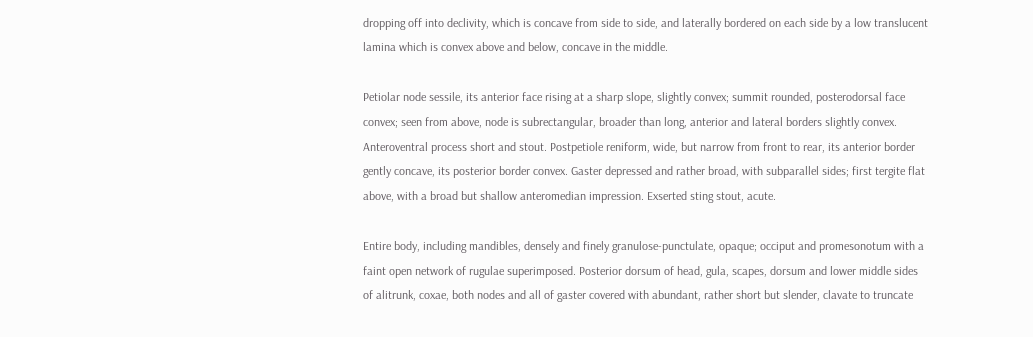dropping off into declivity, which is concave from side to side, and laterally bordered on each side by a low translucent lamina which is convex above and below, concave in the middle.

Petiolar node sessile, its anterior face rising at a sharp slope, slightly convex; summit rounded, posterodorsal face convex; seen from above, node is subrectangular, broader than long, anterior and lateral borders slightly convex. Anteroventral process short and stout. Postpetiole reniform, wide, but narrow from front to rear, its anterior border gently concave, its posterior border convex. Gaster depressed and rather broad, with subparallel sides; first tergite flat above, with a broad but shallow anteromedian impression. Exserted sting stout, acute.

Entire body, including mandibles, densely and finely granulose-punctulate, opaque; occiput and promesonotum with a faint open network of rugulae superimposed. Posterior dorsum of head, gula, scapes, dorsum and lower middle sides of alitrunk, coxae, both nodes and all of gaster covered with abundant, rather short but slender, clavate to truncate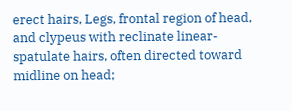erect hairs, Legs, frontal region of head, and clypeus with reclinate linear-spatulate hairs, often directed toward midline on head;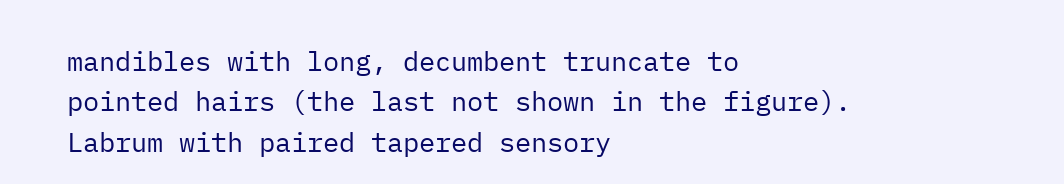mandibles with long, decumbent truncate to pointed hairs (the last not shown in the figure). Labrum with paired tapered sensory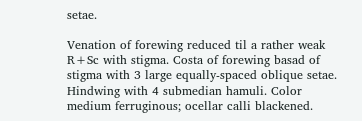setae.

Venation of forewing reduced til a rather weak R+Sc with stigma. Costa of forewing basad of stigma with 3 large equally-spaced oblique setae. Hindwing with 4 submedian hamuli. Color medium ferruginous; ocellar calli blackened.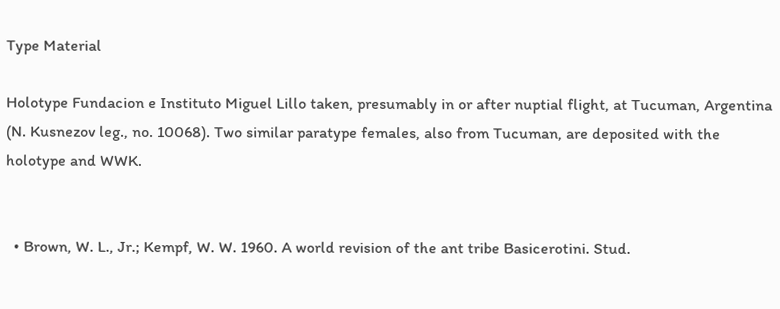Type Material

Holotype Fundacion e Instituto Miguel Lillo taken, presumably in or after nuptial flight, at Tucuman, Argentina (N. Kusnezov leg., no. 10068). Two similar paratype females, also from Tucuman, are deposited with the holotype and WWK.


  • Brown, W. L., Jr.; Kempf, W. W. 1960. A world revision of the ant tribe Basicerotini. Stud.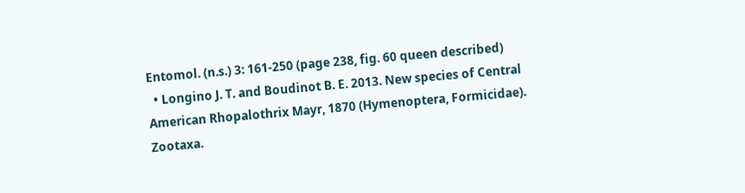Entomol. (n.s.) 3: 161-250 (page 238, fig. 60 queen described)
  • Longino J. T. and Boudinot B. E. 2013. New species of Central American Rhopalothrix Mayr, 1870 (Hymenoptera, Formicidae). Zootaxa.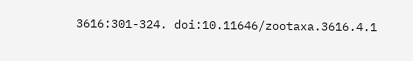3616:301-324. doi:10.11646/zootaxa.3616.4.1